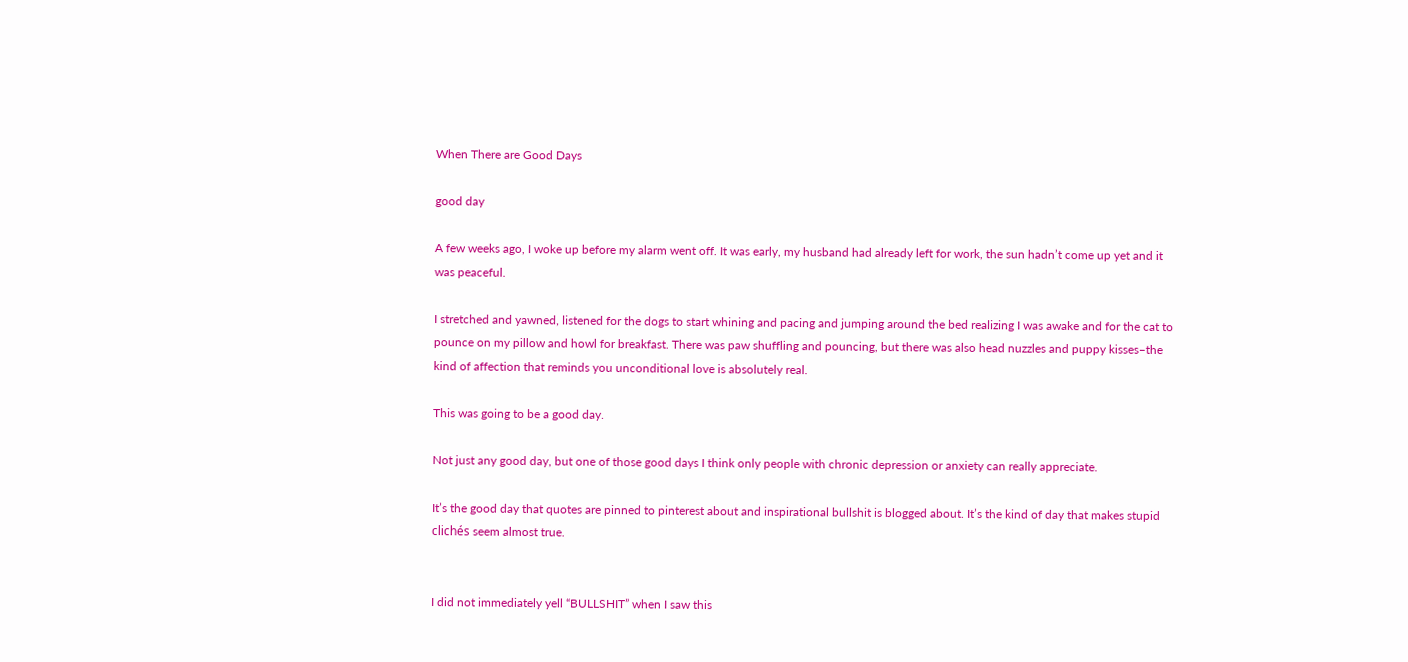When There are Good Days

good day

A few weeks ago, I woke up before my alarm went off. It was early, my husband had already left for work, the sun hadn’t come up yet and it was peaceful.

I stretched and yawned, listened for the dogs to start whining and pacing and jumping around the bed realizing I was awake and for the cat to pounce on my pillow and howl for breakfast. There was paw shuffling and pouncing, but there was also head nuzzles and puppy kisses–the kind of affection that reminds you unconditional love is absolutely real.

This was going to be a good day.

Not just any good day, but one of those good days I think only people with chronic depression or anxiety can really appreciate.

It’s the good day that quotes are pinned to pinterest about and inspirational bullshit is blogged about. It’s the kind of day that makes stupid clichés seem almost true.


I did not immediately yell “BULLSHIT” when I saw this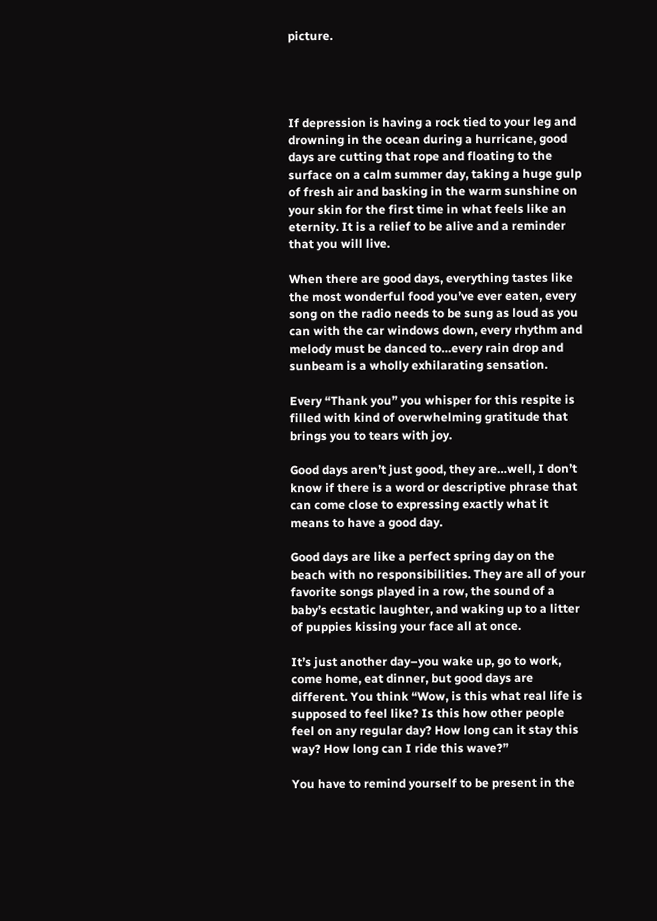picture.




If depression is having a rock tied to your leg and drowning in the ocean during a hurricane, good days are cutting that rope and floating to the surface on a calm summer day, taking a huge gulp of fresh air and basking in the warm sunshine on your skin for the first time in what feels like an eternity. It is a relief to be alive and a reminder that you will live.

When there are good days, everything tastes like the most wonderful food you’ve ever eaten, every song on the radio needs to be sung as loud as you can with the car windows down, every rhythm and melody must be danced to…every rain drop and sunbeam is a wholly exhilarating sensation.

Every “Thank you” you whisper for this respite is filled with kind of overwhelming gratitude that brings you to tears with joy.

Good days aren’t just good, they are…well, I don’t know if there is a word or descriptive phrase that can come close to expressing exactly what it means to have a good day.

Good days are like a perfect spring day on the beach with no responsibilities. They are all of your favorite songs played in a row, the sound of a baby’s ecstatic laughter, and waking up to a litter of puppies kissing your face all at once.

It’s just another day–you wake up, go to work, come home, eat dinner, but good days are different. You think “Wow, is this what real life is supposed to feel like? Is this how other people feel on any regular day? How long can it stay this way? How long can I ride this wave?”

You have to remind yourself to be present in the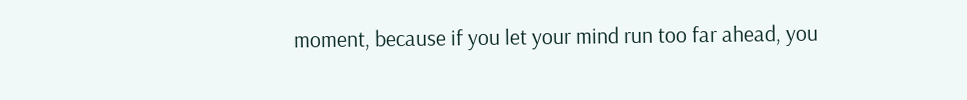moment, because if you let your mind run too far ahead, you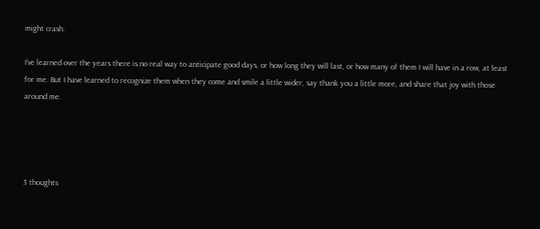might crash.

I’ve learned over the years there is no real way to anticipate good days, or how long they will last, or how many of them I will have in a row, at least for me. But I have learned to recognize them when they come and smile a little wider, say thank you a little more, and share that joy with those around me.




3 thoughts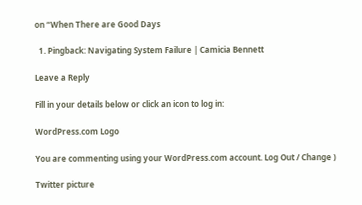on “When There are Good Days

  1. Pingback: Navigating System Failure | Camicia Bennett

Leave a Reply

Fill in your details below or click an icon to log in:

WordPress.com Logo

You are commenting using your WordPress.com account. Log Out / Change )

Twitter picture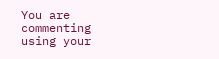You are commenting using your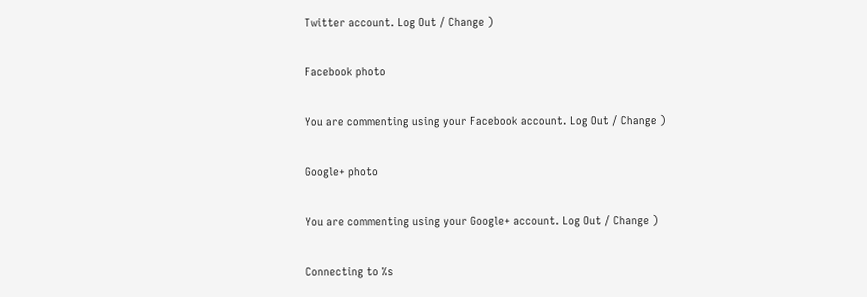Twitter account. Log Out / Change )

Facebook photo

You are commenting using your Facebook account. Log Out / Change )

Google+ photo

You are commenting using your Google+ account. Log Out / Change )

Connecting to %s